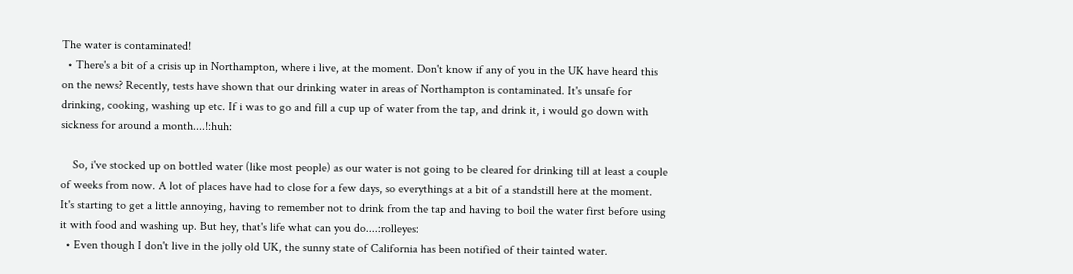The water is contaminated!
  • There's a bit of a crisis up in Northampton, where i live, at the moment. Don't know if any of you in the UK have heard this on the news? Recently, tests have shown that our drinking water in areas of Northampton is contaminated. It's unsafe for drinking, cooking, washing up etc. If i was to go and fill a cup up of water from the tap, and drink it, i would go down with sickness for around a month....!:huh:

    So, i've stocked up on bottled water (like most people) as our water is not going to be cleared for drinking till at least a couple of weeks from now. A lot of places have had to close for a few days, so everythings at a bit of a standstill here at the moment. It's starting to get a little annoying, having to remember not to drink from the tap and having to boil the water first before using it with food and washing up. But hey, that's life what can you do....:rolleyes:
  • Even though I don't live in the jolly old UK, the sunny state of California has been notified of their tainted water.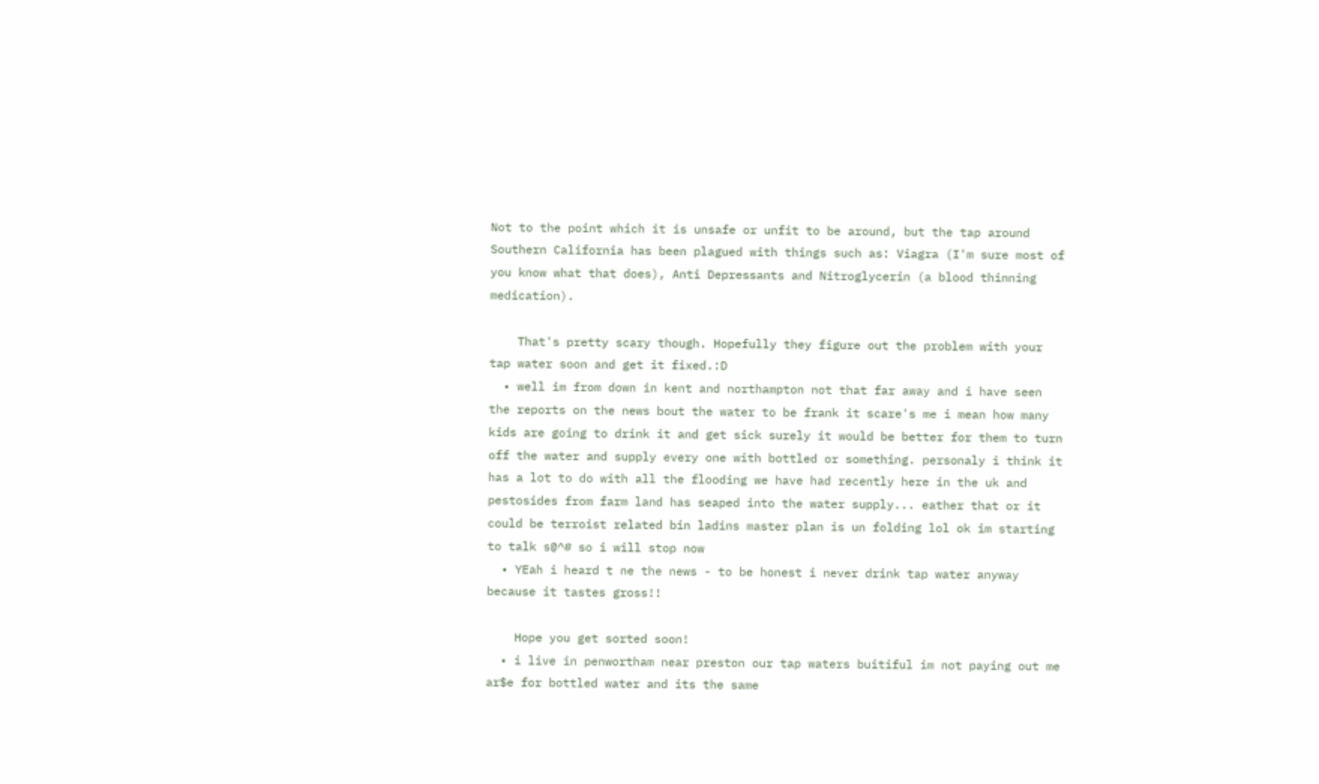Not to the point which it is unsafe or unfit to be around, but the tap around Southern California has been plagued with things such as: Viagra (I'm sure most of you know what that does), Anti Depressants and Nitroglycerin (a blood thinning medication).

    That's pretty scary though. Hopefully they figure out the problem with your tap water soon and get it fixed.:D
  • well im from down in kent and northampton not that far away and i have seen the reports on the news bout the water to be frank it scare's me i mean how many kids are going to drink it and get sick surely it would be better for them to turn off the water and supply every one with bottled or something. personaly i think it has a lot to do with all the flooding we have had recently here in the uk and pestosides from farm land has seaped into the water supply... eather that or it could be terroist related bin ladins master plan is un folding lol ok im starting to talk s@^# so i will stop now
  • YEah i heard t ne the news - to be honest i never drink tap water anyway because it tastes gross!!

    Hope you get sorted soon!
  • i live in penwortham near preston our tap waters buitiful im not paying out me ar$e for bottled water and its the same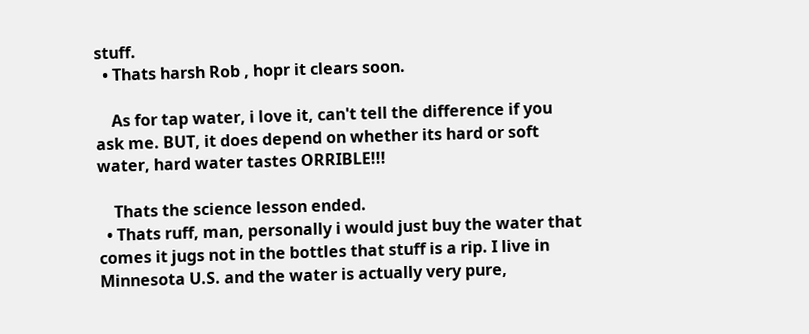stuff.
  • Thats harsh Rob , hopr it clears soon.

    As for tap water, i love it, can't tell the difference if you ask me. BUT, it does depend on whether its hard or soft water, hard water tastes ORRIBLE!!!

    Thats the science lesson ended.
  • Thats ruff, man, personally i would just buy the water that comes it jugs not in the bottles that stuff is a rip. I live in Minnesota U.S. and the water is actually very pure,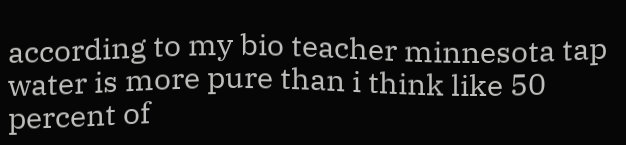according to my bio teacher minnesota tap water is more pure than i think like 50 percent of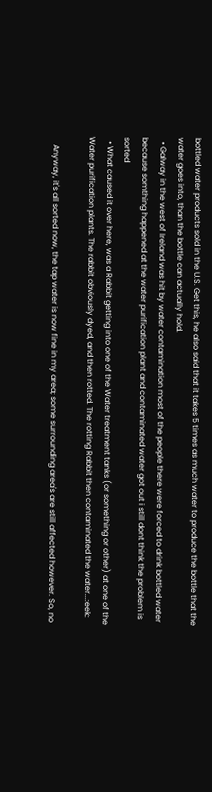bottled water products sold in the U.S. Get this, he also said that it takes 5 times as much water to produce the bottle that the water goes into, than the bottle can actually hold.
  • Galway in the west of Ireland was hit by water contamination most of the people there were forced to drink bottled water because somthing happened at the water purification plant and contaminated water got out i still dont think the problem is sorted
  • What caused it over here, was a Rabbit getting into one of the Water treatment tanks (or something or other) at one of the Water purification plants. The rabbit obviously dyed, and then rotted. The rotting Rabbit then contaminated the water...:eek:

    Anyway, it's all sorted now, the tap water is now fine in my area; some surrounding area's are still affected however. So, no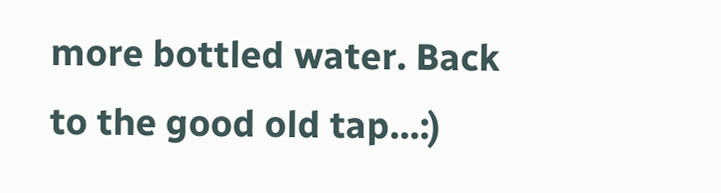more bottled water. Back to the good old tap...:)